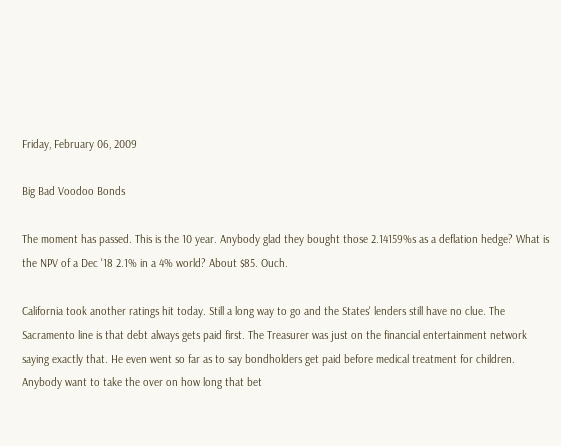Friday, February 06, 2009

Big Bad Voodoo Bonds

The moment has passed. This is the 10 year. Anybody glad they bought those 2.14159%s as a deflation hedge? What is the NPV of a Dec '18 2.1% in a 4% world? About $85. Ouch.

California took another ratings hit today. Still a long way to go and the States' lenders still have no clue. The Sacramento line is that debt always gets paid first. The Treasurer was just on the financial entertainment network saying exactly that. He even went so far as to say bondholders get paid before medical treatment for children. Anybody want to take the over on how long that bet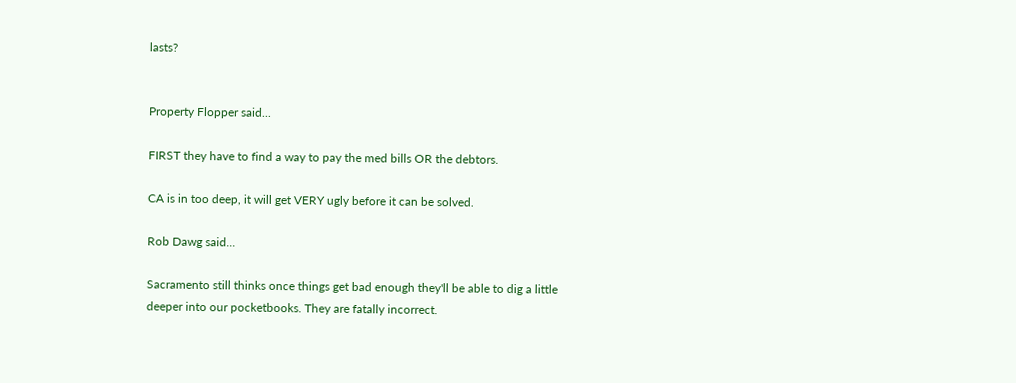lasts?


Property Flopper said...

FIRST they have to find a way to pay the med bills OR the debtors.

CA is in too deep, it will get VERY ugly before it can be solved.

Rob Dawg said...

Sacramento still thinks once things get bad enough they'll be able to dig a little deeper into our pocketbooks. They are fatally incorrect.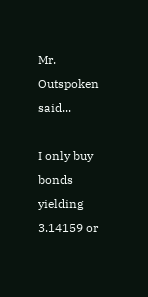Mr. Outspoken said...

I only buy bonds yielding 3.14159 or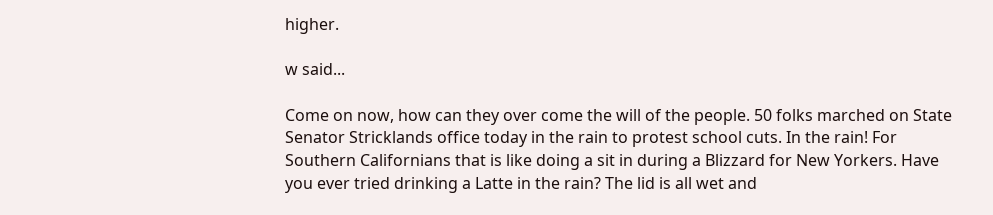higher.

w said...

Come on now, how can they over come the will of the people. 50 folks marched on State Senator Stricklands office today in the rain to protest school cuts. In the rain! For Southern Californians that is like doing a sit in during a Blizzard for New Yorkers. Have you ever tried drinking a Latte in the rain? The lid is all wet and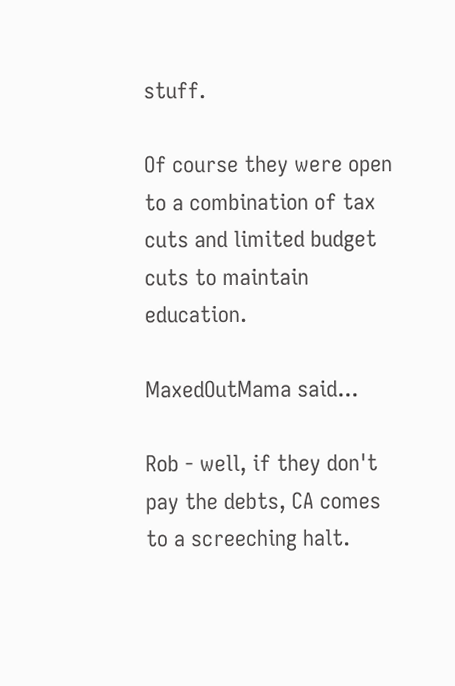stuff.

Of course they were open to a combination of tax cuts and limited budget cuts to maintain education.

MaxedOutMama said...

Rob - well, if they don't pay the debts, CA comes to a screeching halt.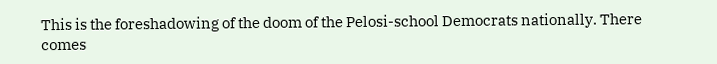This is the foreshadowing of the doom of the Pelosi-school Democrats nationally. There comes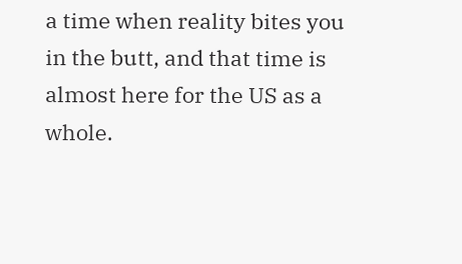a time when reality bites you in the butt, and that time is almost here for the US as a whole.